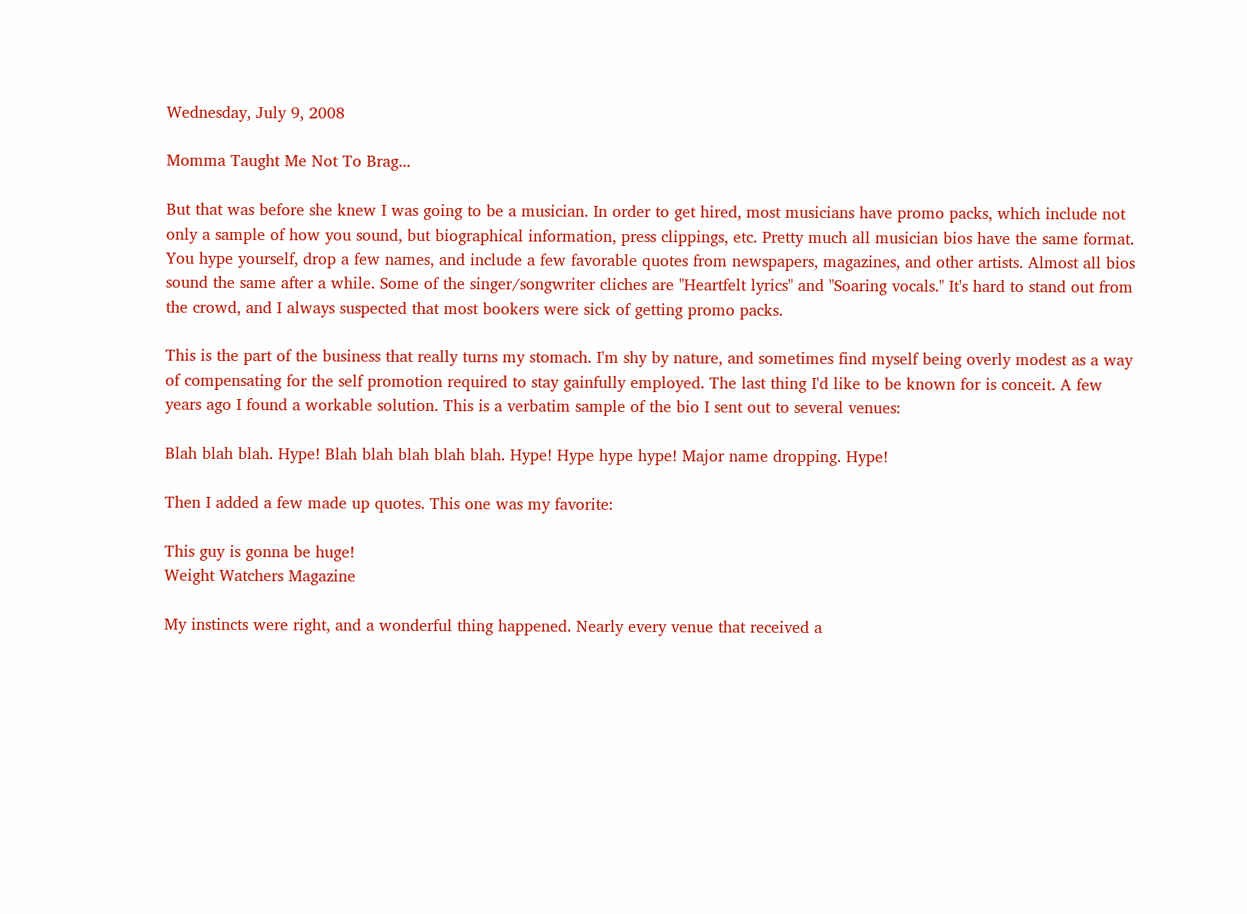Wednesday, July 9, 2008

Momma Taught Me Not To Brag...

But that was before she knew I was going to be a musician. In order to get hired, most musicians have promo packs, which include not only a sample of how you sound, but biographical information, press clippings, etc. Pretty much all musician bios have the same format. You hype yourself, drop a few names, and include a few favorable quotes from newspapers, magazines, and other artists. Almost all bios sound the same after a while. Some of the singer/songwriter cliches are "Heartfelt lyrics" and "Soaring vocals." It's hard to stand out from the crowd, and I always suspected that most bookers were sick of getting promo packs.

This is the part of the business that really turns my stomach. I'm shy by nature, and sometimes find myself being overly modest as a way of compensating for the self promotion required to stay gainfully employed. The last thing I'd like to be known for is conceit. A few years ago I found a workable solution. This is a verbatim sample of the bio I sent out to several venues:

Blah blah blah. Hype! Blah blah blah blah blah. Hype! Hype hype hype! Major name dropping. Hype!

Then I added a few made up quotes. This one was my favorite:

This guy is gonna be huge!
Weight Watchers Magazine

My instincts were right, and a wonderful thing happened. Nearly every venue that received a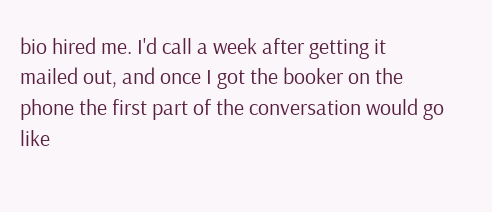bio hired me. I'd call a week after getting it mailed out, and once I got the booker on the phone the first part of the conversation would go like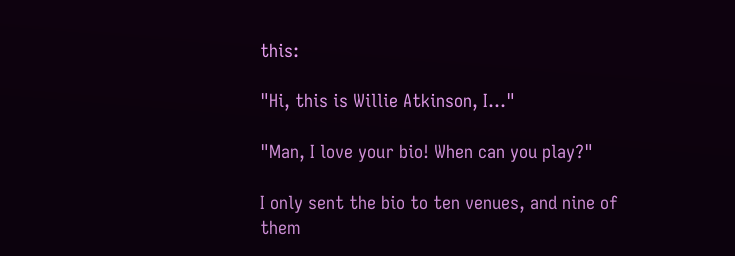this:

"Hi, this is Willie Atkinson, I..."

"Man, I love your bio! When can you play?"

I only sent the bio to ten venues, and nine of them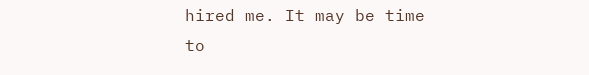hired me. It may be time to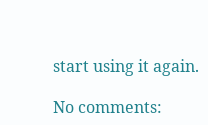start using it again.

No comments: